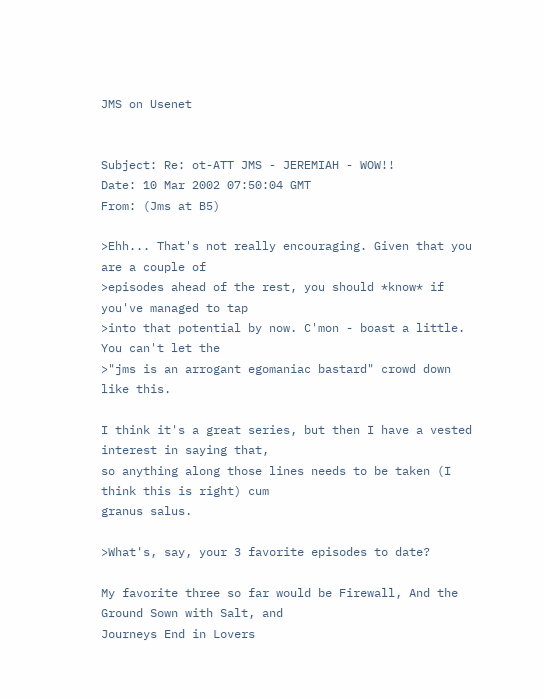JMS on Usenet


Subject: Re: ot-ATT JMS - JEREMIAH - WOW!!
Date: 10 Mar 2002 07:50:04 GMT
From: (Jms at B5)

>Ehh... That's not really encouraging. Given that you are a couple of
>episodes ahead of the rest, you should *know* if you've managed to tap
>into that potential by now. C'mon - boast a little. You can't let the
>"jms is an arrogant egomaniac bastard" crowd down like this.

I think it's a great series, but then I have a vested interest in saying that,
so anything along those lines needs to be taken (I think this is right) cum
granus salus.

>What's, say, your 3 favorite episodes to date?

My favorite three so far would be Firewall, And the Ground Sown with Salt, and
Journeys End in Lovers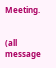Meeting.


(all message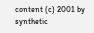content (c) 2001 by synthetic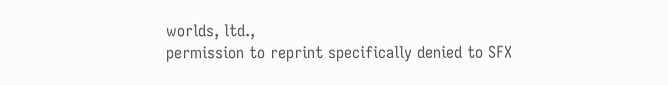worlds, ltd.,
permission to reprint specifically denied to SFX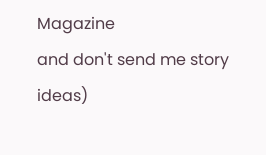Magazine
and don't send me story ideas)